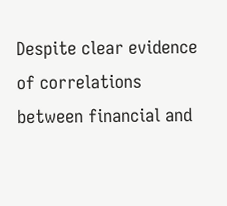Despite clear evidence of correlations between financial and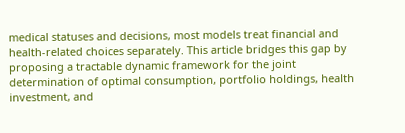medical statuses and decisions, most models treat financial and health-related choices separately. This article bridges this gap by proposing a tractable dynamic framework for the joint determination of optimal consumption, portfolio holdings, health investment, and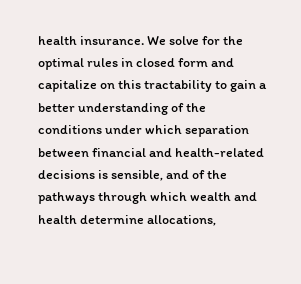health insurance. We solve for the optimal rules in closed form and capitalize on this tractability to gain a better understanding of the conditions under which separation between financial and health-related decisions is sensible, and of the pathways through which wealth and health determine allocations,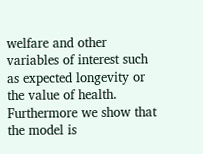welfare and other variables of interest such as expected longevity or the value of health. Furthermore we show that the model is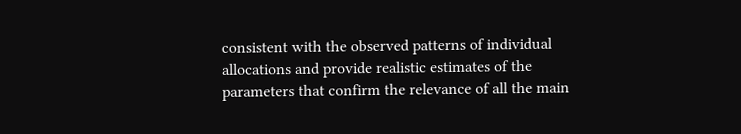consistent with the observed patterns of individual allocations and provide realistic estimates of the parameters that confirm the relevance of all the main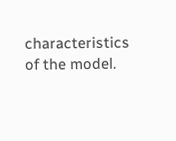characteristics of the model.